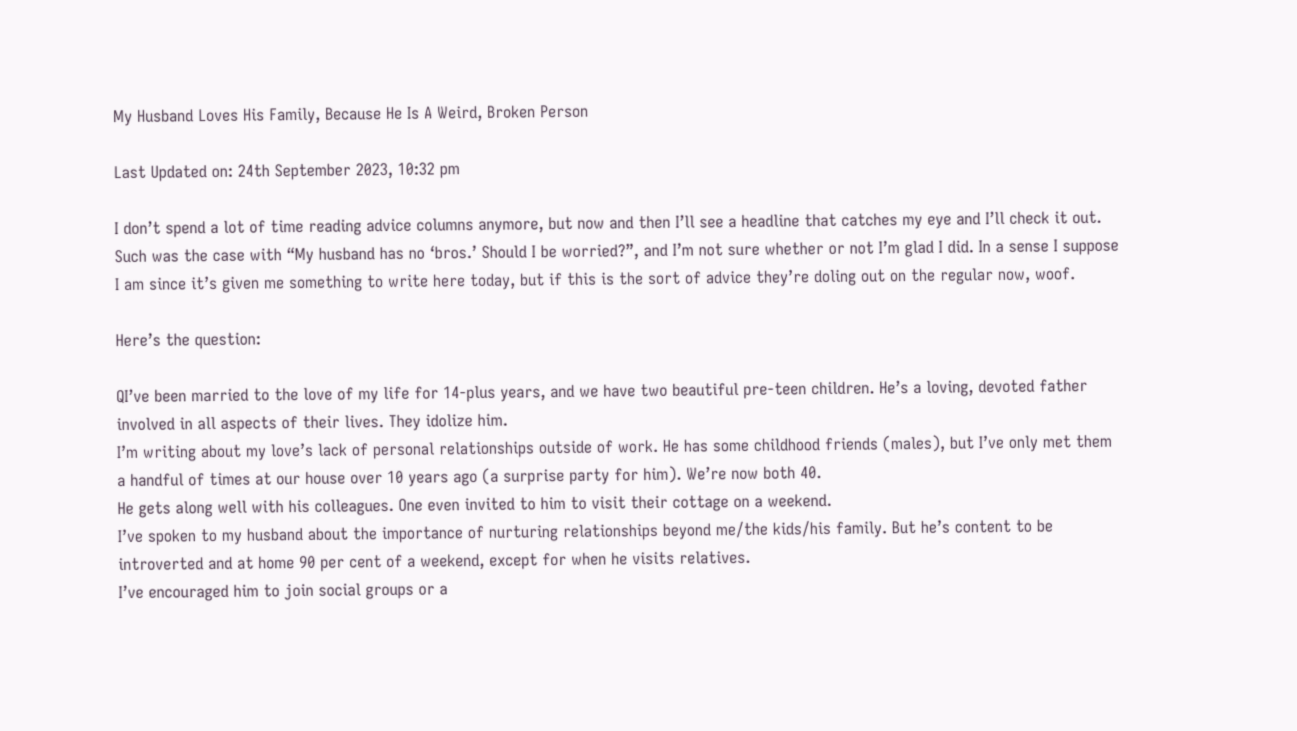My Husband Loves His Family, Because He Is A Weird, Broken Person

Last Updated on: 24th September 2023, 10:32 pm

I don’t spend a lot of time reading advice columns anymore, but now and then I’ll see a headline that catches my eye and I’ll check it out. Such was the case with “My husband has no ‘bros.’ Should I be worried?”, and I’m not sure whether or not I’m glad I did. In a sense I suppose I am since it’s given me something to write here today, but if this is the sort of advice they’re doling out on the regular now, woof.

Here’s the question:

QI’ve been married to the love of my life for 14-plus years, and we have two beautiful pre-teen children. He’s a loving, devoted father involved in all aspects of their lives. They idolize him.
I’m writing about my love’s lack of personal relationships outside of work. He has some childhood friends (males), but I’ve only met them a handful of times at our house over 10 years ago (a surprise party for him). We’re now both 40.
He gets along well with his colleagues. One even invited to him to visit their cottage on a weekend.
I’ve spoken to my husband about the importance of nurturing relationships beyond me/the kids/his family. But he’s content to be introverted and at home 90 per cent of a weekend, except for when he visits relatives.
I’ve encouraged him to join social groups or a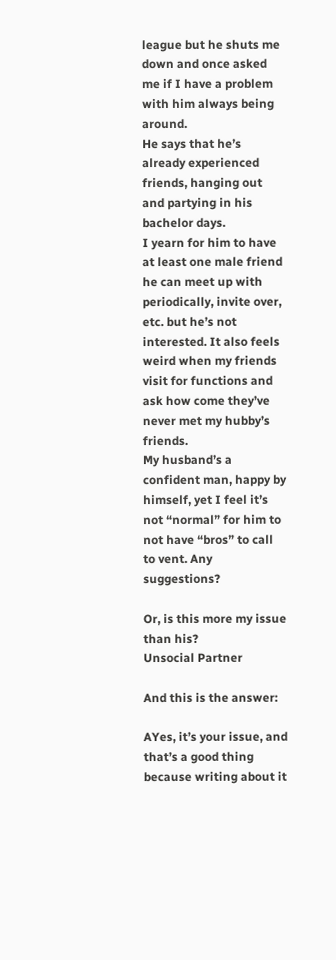league but he shuts me down and once asked me if I have a problem with him always being around.
He says that he’s already experienced friends, hanging out and partying in his bachelor days.
I yearn for him to have at least one male friend he can meet up with periodically, invite over, etc. but he’s not interested. It also feels weird when my friends visit for functions and ask how come they’ve never met my hubby’s friends.
My husband’s a confident man, happy by himself, yet I feel it’s not “normal” for him to not have “bros” to call to vent. Any suggestions?

Or, is this more my issue than his?
Unsocial Partner

And this is the answer:

AYes, it’s your issue, and that’s a good thing because writing about it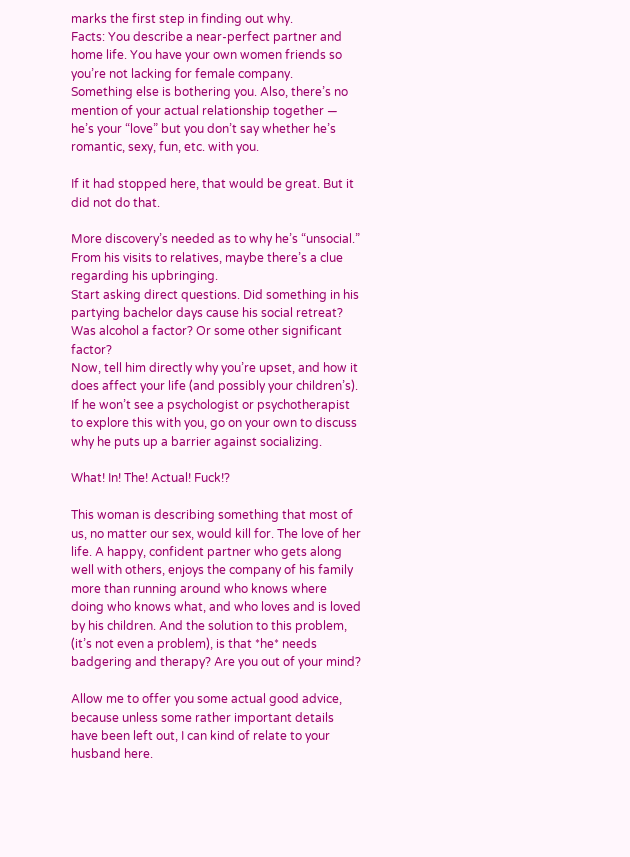marks the first step in finding out why.
Facts: You describe a near-perfect partner and home life. You have your own women friends so you’re not lacking for female company.
Something else is bothering you. Also, there’s no mention of your actual relationship together — he’s your “love” but you don’t say whether he’s romantic, sexy, fun, etc. with you.

If it had stopped here, that would be great. But it did not do that.

More discovery’s needed as to why he’s “unsocial.” From his visits to relatives, maybe there’s a clue regarding his upbringing.
Start asking direct questions. Did something in his partying bachelor days cause his social retreat? Was alcohol a factor? Or some other significant factor?
Now, tell him directly why you’re upset, and how it does affect your life (and possibly your children’s).
If he won’t see a psychologist or psychotherapist to explore this with you, go on your own to discuss why he puts up a barrier against socializing.

What! In! The! Actual! Fuck!?

This woman is describing something that most of us, no matter our sex, would kill for. The love of her life. A happy, confident partner who gets along well with others, enjoys the company of his family more than running around who knows where doing who knows what, and who loves and is loved by his children. And the solution to this problem, (it’s not even a problem), is that *he* needs badgering and therapy? Are you out of your mind?

Allow me to offer you some actual good advice, because unless some rather important details have been left out, I can kind of relate to your husband here.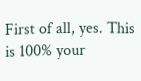First of all, yes. This is 100% your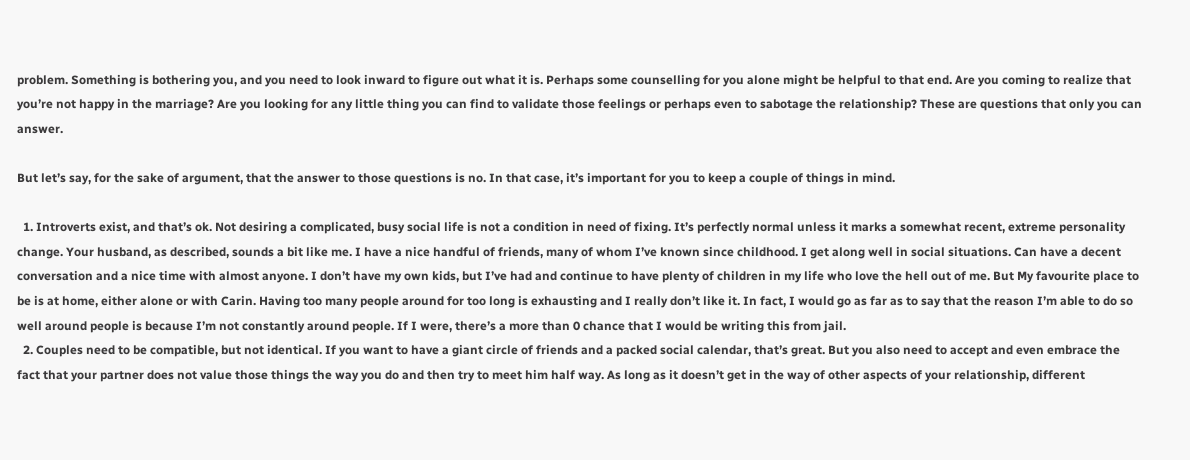problem. Something is bothering you, and you need to look inward to figure out what it is. Perhaps some counselling for you alone might be helpful to that end. Are you coming to realize that you’re not happy in the marriage? Are you looking for any little thing you can find to validate those feelings or perhaps even to sabotage the relationship? These are questions that only you can answer.

But let’s say, for the sake of argument, that the answer to those questions is no. In that case, it’s important for you to keep a couple of things in mind.

  1. Introverts exist, and that’s ok. Not desiring a complicated, busy social life is not a condition in need of fixing. It’s perfectly normal unless it marks a somewhat recent, extreme personality change. Your husband, as described, sounds a bit like me. I have a nice handful of friends, many of whom I’ve known since childhood. I get along well in social situations. Can have a decent conversation and a nice time with almost anyone. I don’t have my own kids, but I’ve had and continue to have plenty of children in my life who love the hell out of me. But My favourite place to be is at home, either alone or with Carin. Having too many people around for too long is exhausting and I really don’t like it. In fact, I would go as far as to say that the reason I’m able to do so well around people is because I’m not constantly around people. If I were, there’s a more than 0 chance that I would be writing this from jail.
  2. Couples need to be compatible, but not identical. If you want to have a giant circle of friends and a packed social calendar, that’s great. But you also need to accept and even embrace the fact that your partner does not value those things the way you do and then try to meet him half way. As long as it doesn’t get in the way of other aspects of your relationship, different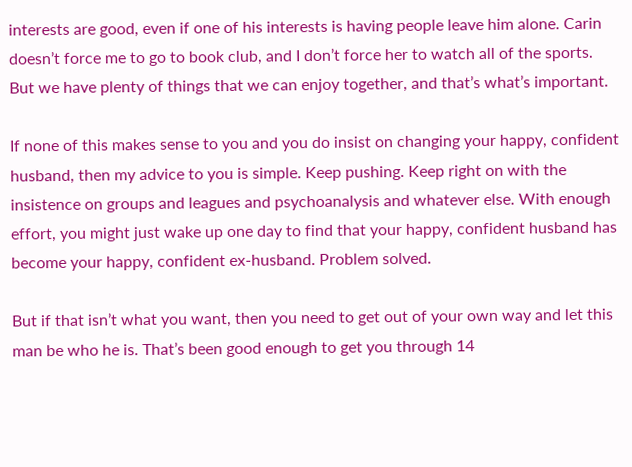interests are good, even if one of his interests is having people leave him alone. Carin doesn’t force me to go to book club, and I don’t force her to watch all of the sports. But we have plenty of things that we can enjoy together, and that’s what’s important.

If none of this makes sense to you and you do insist on changing your happy, confident husband, then my advice to you is simple. Keep pushing. Keep right on with the insistence on groups and leagues and psychoanalysis and whatever else. With enough effort, you might just wake up one day to find that your happy, confident husband has become your happy, confident ex-husband. Problem solved.

But if that isn’t what you want, then you need to get out of your own way and let this man be who he is. That’s been good enough to get you through 14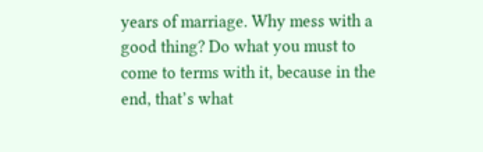years of marriage. Why mess with a good thing? Do what you must to come to terms with it, because in the end, that’s what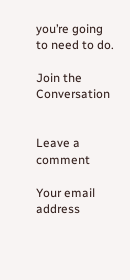you’re going to need to do.

Join the Conversation


Leave a comment

Your email address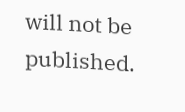will not be published.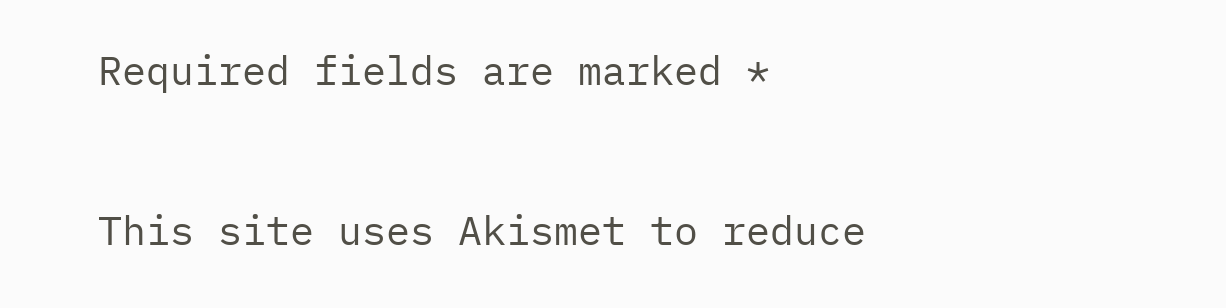Required fields are marked *

This site uses Akismet to reduce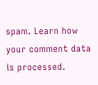spam. Learn how your comment data is processed.